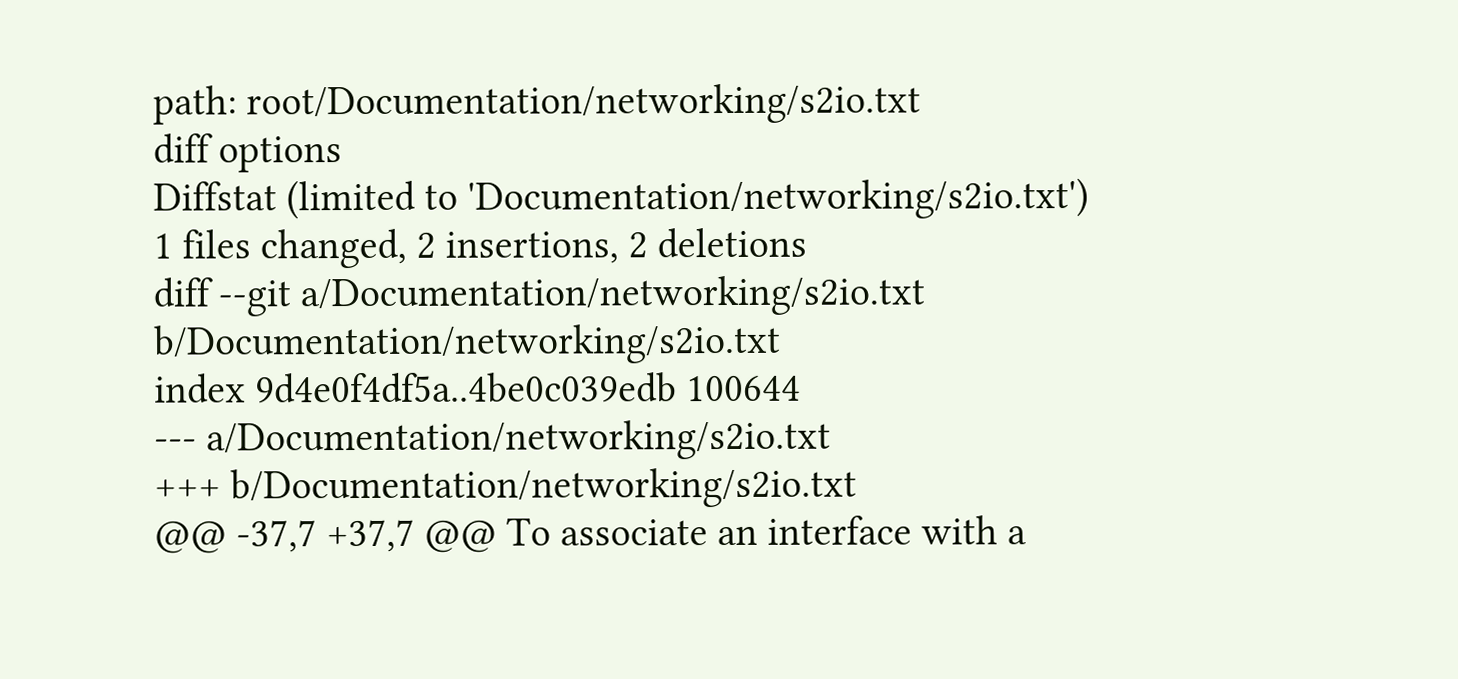path: root/Documentation/networking/s2io.txt
diff options
Diffstat (limited to 'Documentation/networking/s2io.txt')
1 files changed, 2 insertions, 2 deletions
diff --git a/Documentation/networking/s2io.txt b/Documentation/networking/s2io.txt
index 9d4e0f4df5a..4be0c039edb 100644
--- a/Documentation/networking/s2io.txt
+++ b/Documentation/networking/s2io.txt
@@ -37,7 +37,7 @@ To associate an interface with a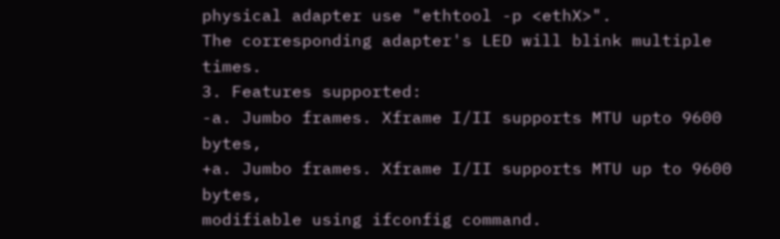physical adapter use "ethtool -p <ethX>".
The corresponding adapter's LED will blink multiple times.
3. Features supported:
-a. Jumbo frames. Xframe I/II supports MTU upto 9600 bytes,
+a. Jumbo frames. Xframe I/II supports MTU up to 9600 bytes,
modifiable using ifconfig command.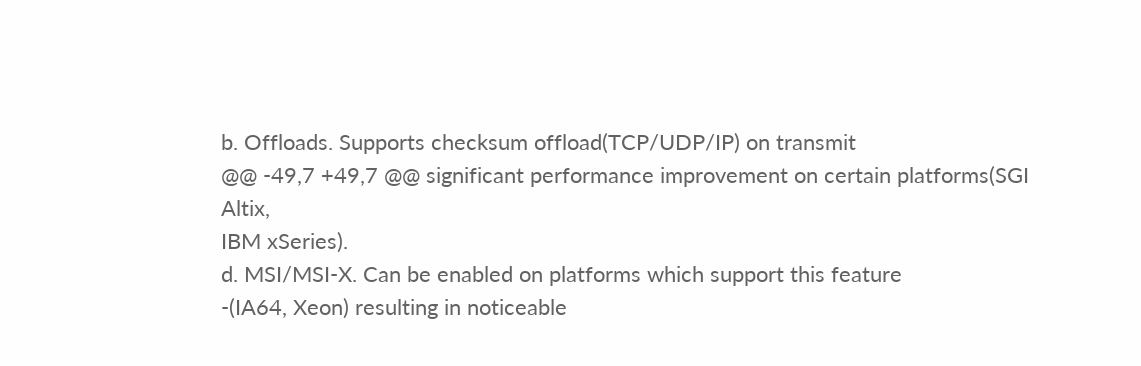b. Offloads. Supports checksum offload(TCP/UDP/IP) on transmit
@@ -49,7 +49,7 @@ significant performance improvement on certain platforms(SGI Altix,
IBM xSeries).
d. MSI/MSI-X. Can be enabled on platforms which support this feature
-(IA64, Xeon) resulting in noticeable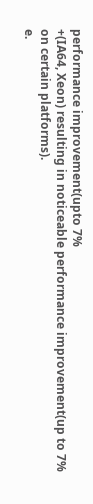performance improvement(upto 7%
+(IA64, Xeon) resulting in noticeable performance improvement(up to 7%
on certain platforms).
e.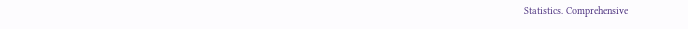Statistics. Comprehensive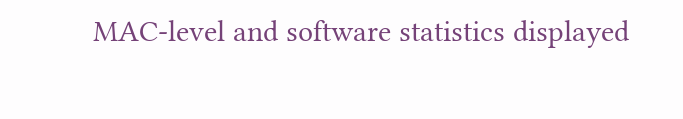MAC-level and software statistics displayed